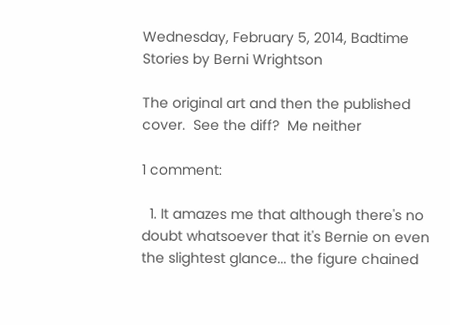Wednesday, February 5, 2014, Badtime Stories by Berni Wrightson

The original art and then the published cover.  See the diff?  Me neither

1 comment:

  1. It amazes me that although there's no doubt whatsoever that it's Bernie on even the slightest glance... the figure chained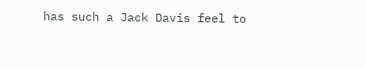has such a Jack Davis feel to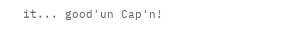it... good'un Cap'n!